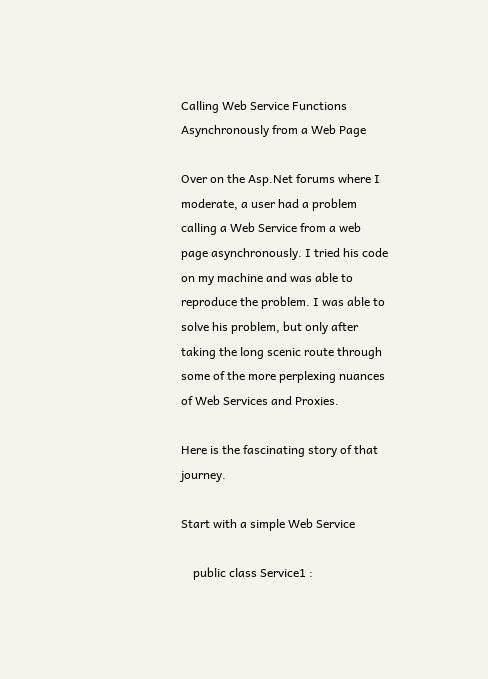Calling Web Service Functions Asynchronously from a Web Page

Over on the Asp.Net forums where I moderate, a user had a problem calling a Web Service from a web page asynchronously. I tried his code on my machine and was able to reproduce the problem. I was able to solve his problem, but only after taking the long scenic route through some of the more perplexing nuances of Web Services and Proxies.

Here is the fascinating story of that journey.

Start with a simple Web Service

    public class Service1 :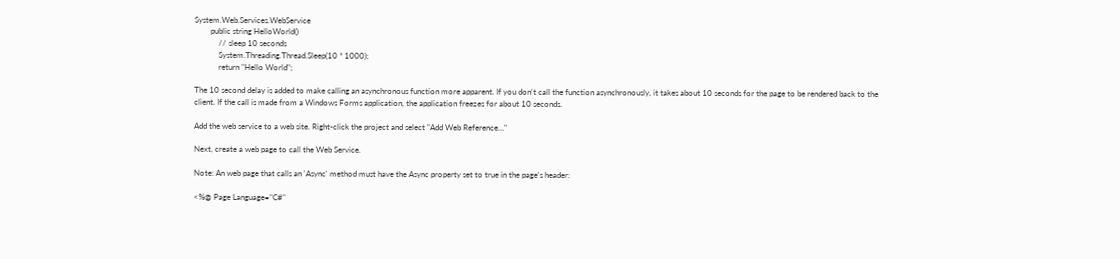System.Web.Services.WebService
        public string HelloWorld()
            // sleep 10 seconds
            System.Threading.Thread.Sleep(10 * 1000);
            return "Hello World";

The 10 second delay is added to make calling an asynchronous function more apparent. If you don't call the function asynchronously, it takes about 10 seconds for the page to be rendered back to the client. If the call is made from a Windows Forms application, the application freezes for about 10 seconds.

Add the web service to a web site. Right-click the project and select "Add Web Reference…"

Next, create a web page to call the Web Service.

Note: An web page that calls an 'Async' method must have the Async property set to true in the page's header:

<%@ Page Language="C#"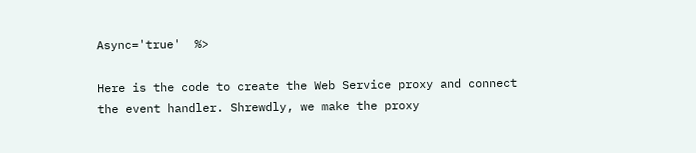Async='true'  %>

Here is the code to create the Web Service proxy and connect the event handler. Shrewdly, we make the proxy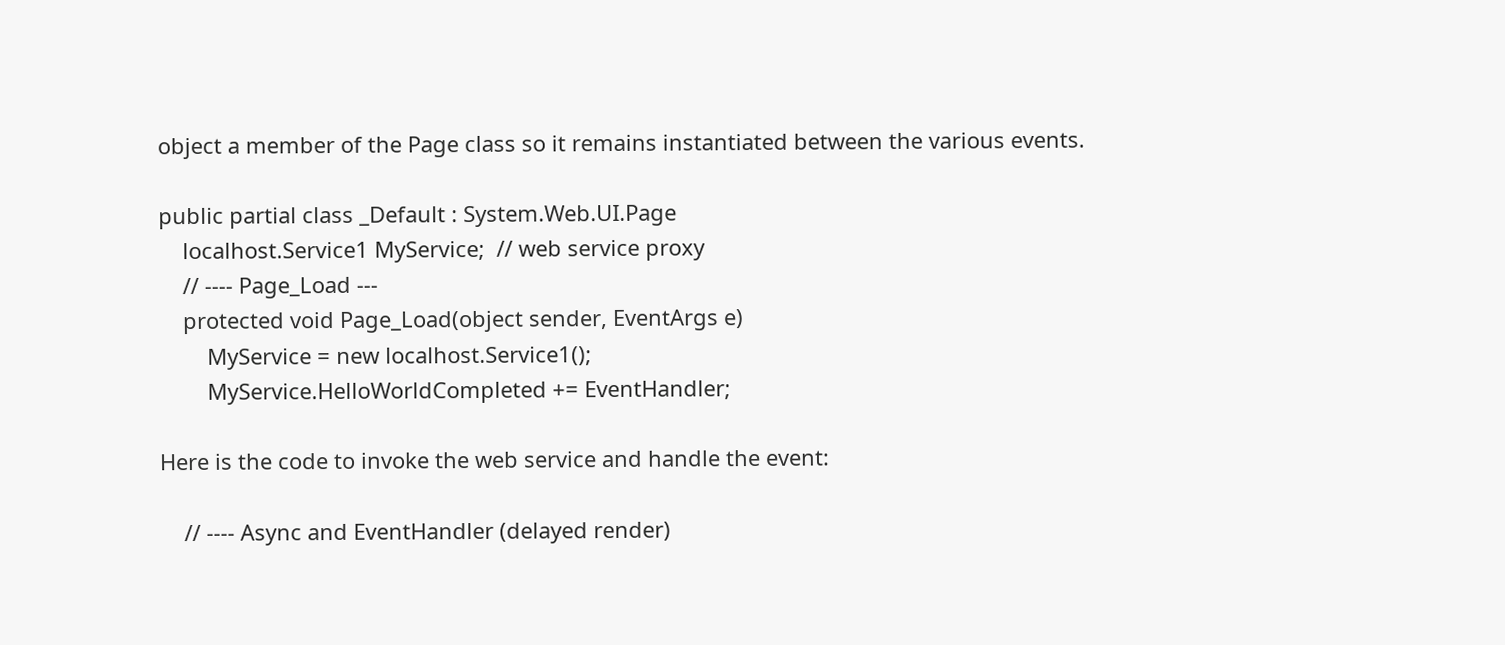object a member of the Page class so it remains instantiated between the various events.

public partial class _Default : System.Web.UI.Page
    localhost.Service1 MyService;  // web service proxy
    // ---- Page_Load ---
    protected void Page_Load(object sender, EventArgs e)
        MyService = new localhost.Service1();
        MyService.HelloWorldCompleted += EventHandler;

Here is the code to invoke the web service and handle the event:

    // ---- Async and EventHandler (delayed render)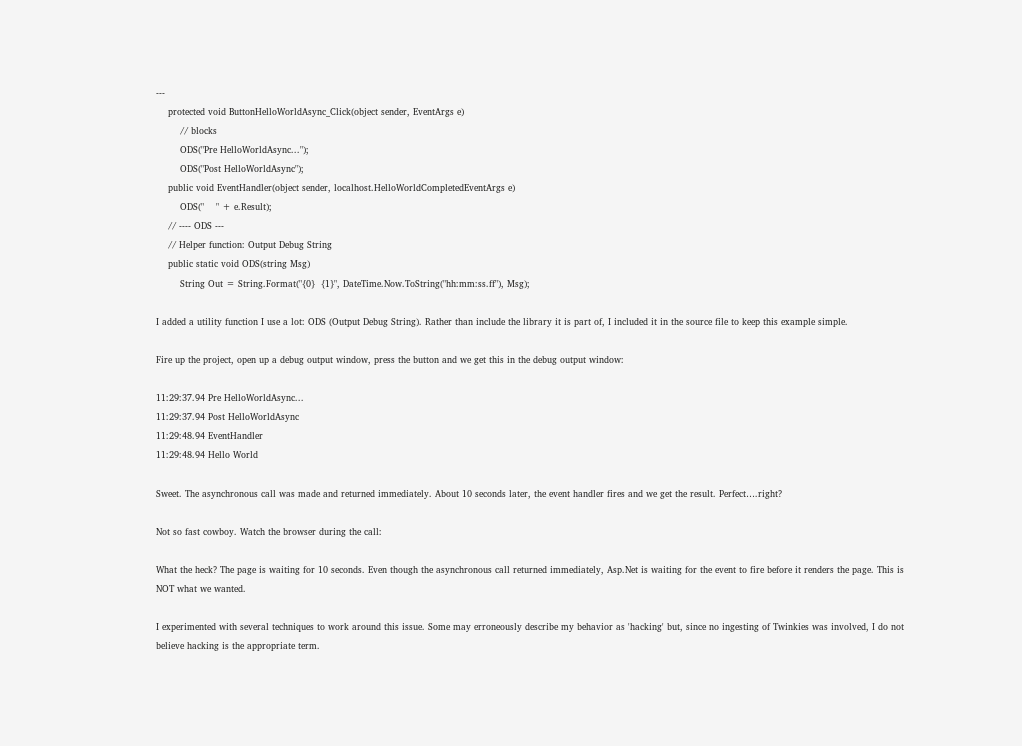---
    protected void ButtonHelloWorldAsync_Click(object sender, EventArgs e)
        // blocks
        ODS("Pre HelloWorldAsync...");
        ODS("Post HelloWorldAsync");
    public void EventHandler(object sender, localhost.HelloWorldCompletedEventArgs e)
        ODS("    " + e.Result);
    // ---- ODS ---
    // Helper function: Output Debug String
    public static void ODS(string Msg)
        String Out = String.Format("{0}  {1}", DateTime.Now.ToString("hh:mm:ss.ff"), Msg);

I added a utility function I use a lot: ODS (Output Debug String). Rather than include the library it is part of, I included it in the source file to keep this example simple.

Fire up the project, open up a debug output window, press the button and we get this in the debug output window:

11:29:37.94 Pre HelloWorldAsync...
11:29:37.94 Post HelloWorldAsync
11:29:48.94 EventHandler
11:29:48.94 Hello World

Sweet. The asynchronous call was made and returned immediately. About 10 seconds later, the event handler fires and we get the result. Perfect….right?

Not so fast cowboy. Watch the browser during the call:

What the heck? The page is waiting for 10 seconds. Even though the asynchronous call returned immediately, Asp.Net is waiting for the event to fire before it renders the page. This is NOT what we wanted.

I experimented with several techniques to work around this issue. Some may erroneously describe my behavior as 'hacking' but, since no ingesting of Twinkies was involved, I do not believe hacking is the appropriate term.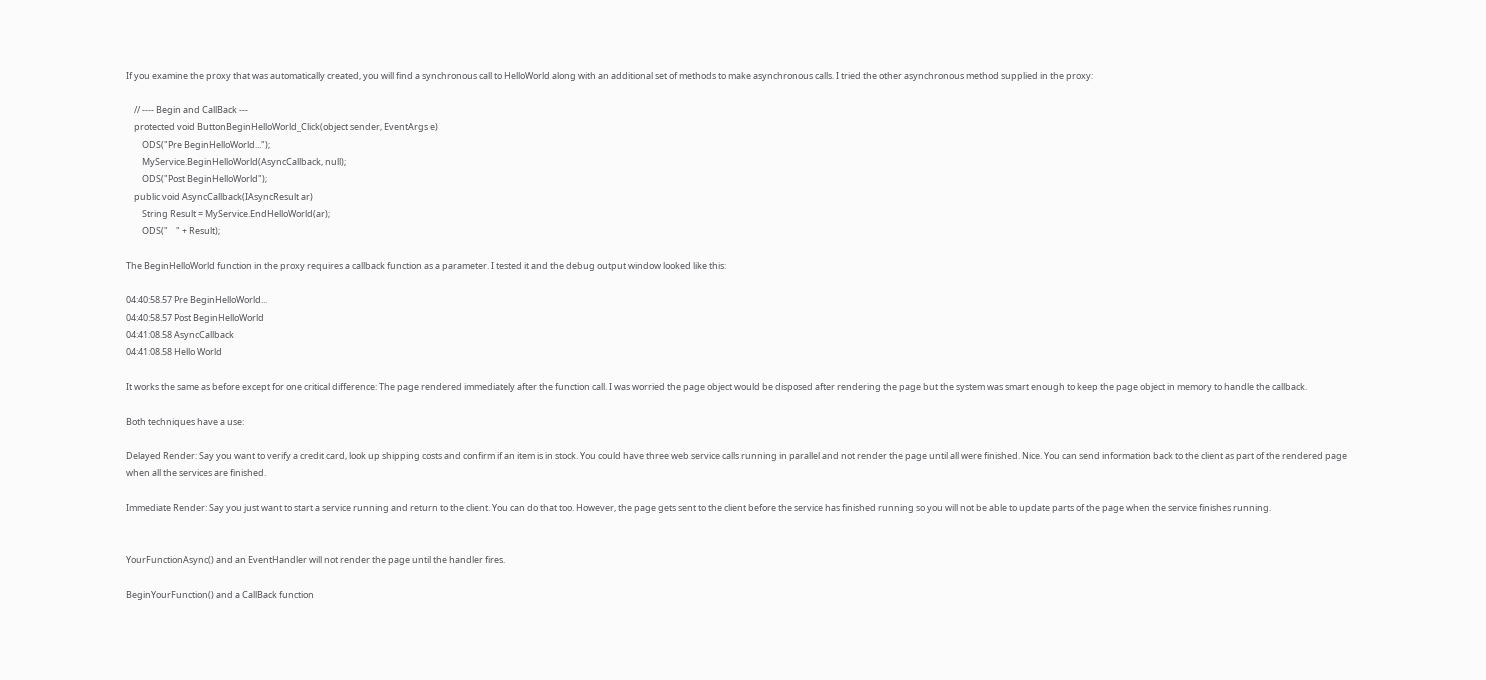If you examine the proxy that was automatically created, you will find a synchronous call to HelloWorld along with an additional set of methods to make asynchronous calls. I tried the other asynchronous method supplied in the proxy:

    // ---- Begin and CallBack ---
    protected void ButtonBeginHelloWorld_Click(object sender, EventArgs e)
        ODS("Pre BeginHelloWorld...");
        MyService.BeginHelloWorld(AsyncCallback, null);
        ODS("Post BeginHelloWorld");
    public void AsyncCallback(IAsyncResult ar)
        String Result = MyService.EndHelloWorld(ar);
        ODS("    " + Result);

The BeginHelloWorld function in the proxy requires a callback function as a parameter. I tested it and the debug output window looked like this:

04:40:58.57 Pre BeginHelloWorld...
04:40:58.57 Post BeginHelloWorld
04:41:08.58 AsyncCallback
04:41:08.58 Hello World

It works the same as before except for one critical difference: The page rendered immediately after the function call. I was worried the page object would be disposed after rendering the page but the system was smart enough to keep the page object in memory to handle the callback.

Both techniques have a use:

Delayed Render: Say you want to verify a credit card, look up shipping costs and confirm if an item is in stock. You could have three web service calls running in parallel and not render the page until all were finished. Nice. You can send information back to the client as part of the rendered page when all the services are finished.

Immediate Render: Say you just want to start a service running and return to the client. You can do that too. However, the page gets sent to the client before the service has finished running so you will not be able to update parts of the page when the service finishes running.


YourFunctionAsync() and an EventHandler will not render the page until the handler fires.

BeginYourFunction() and a CallBack function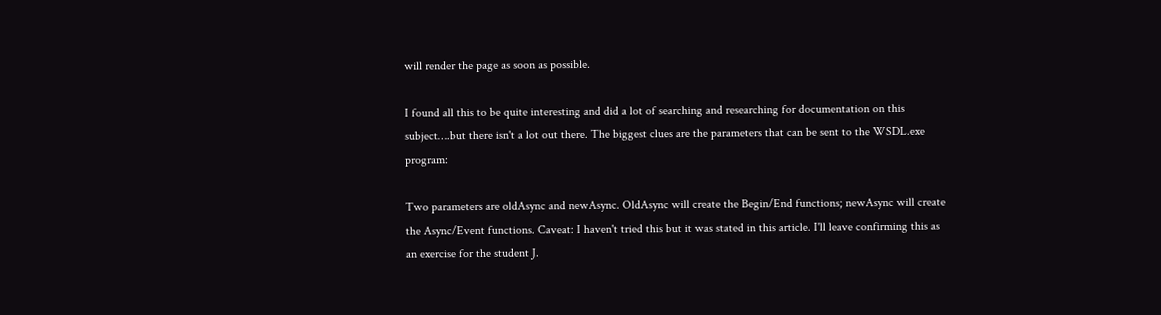will render the page as soon as possible.

I found all this to be quite interesting and did a lot of searching and researching for documentation on this subject….but there isn't a lot out there. The biggest clues are the parameters that can be sent to the WSDL.exe program:

Two parameters are oldAsync and newAsync. OldAsync will create the Begin/End functions; newAsync will create the Async/Event functions. Caveat: I haven't tried this but it was stated in this article. I'll leave confirming this as an exercise for the student J.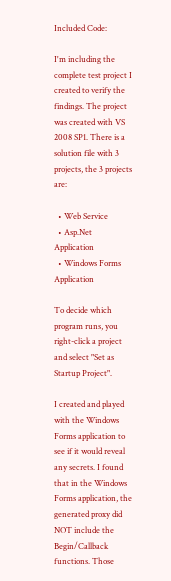Included Code:

I'm including the complete test project I created to verify the findings. The project was created with VS 2008 SP1. There is a solution file with 3 projects, the 3 projects are:

  • Web Service
  • Asp.Net Application
  • Windows Forms Application

To decide which program runs, you right-click a project and select "Set as Startup Project".

I created and played with the Windows Forms application to see if it would reveal any secrets. I found that in the Windows Forms application, the generated proxy did NOT include the Begin/Callback functions. Those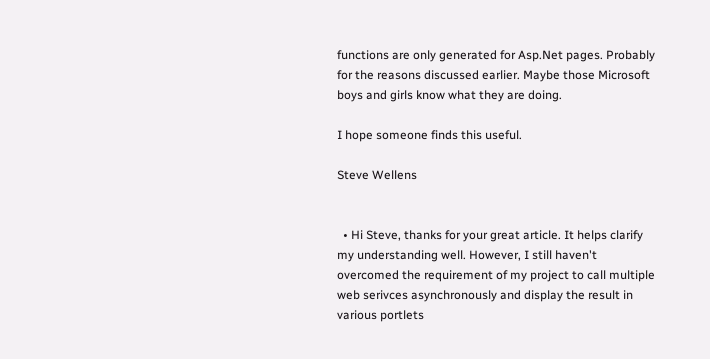functions are only generated for Asp.Net pages. Probably for the reasons discussed earlier. Maybe those Microsoft boys and girls know what they are doing.

I hope someone finds this useful.

Steve Wellens


  • Hi Steve, thanks for your great article. It helps clarify my understanding well. However, I still haven't overcomed the requirement of my project to call multiple web serivces asynchronously and display the result in various portlets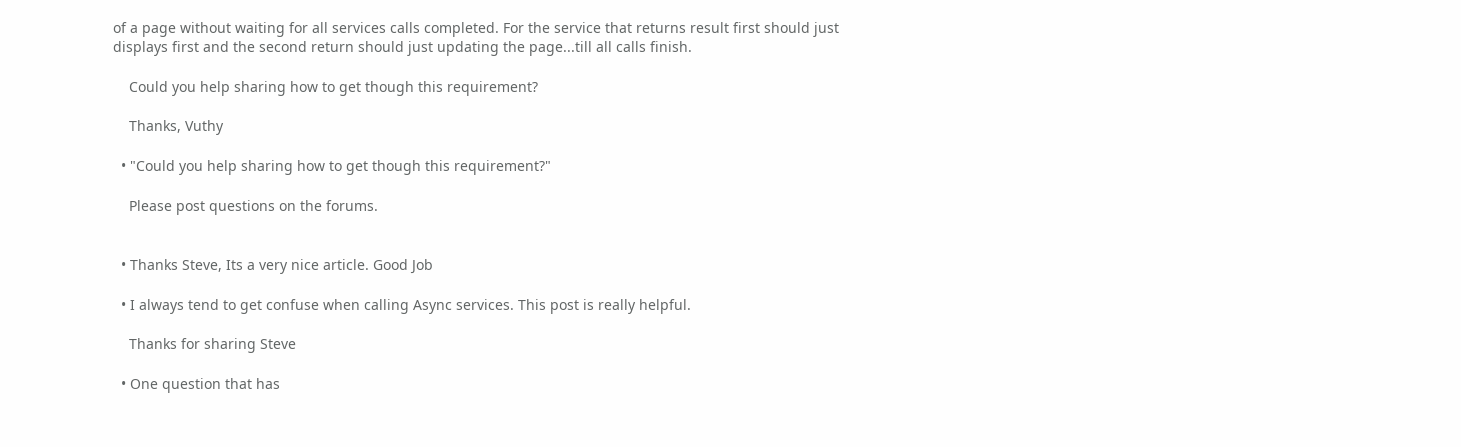of a page without waiting for all services calls completed. For the service that returns result first should just displays first and the second return should just updating the page...till all calls finish.

    Could you help sharing how to get though this requirement?

    Thanks, Vuthy

  • "Could you help sharing how to get though this requirement?"

    Please post questions on the forums.


  • Thanks Steve, Its a very nice article. Good Job

  • I always tend to get confuse when calling Async services. This post is really helpful.

    Thanks for sharing Steve

  • One question that has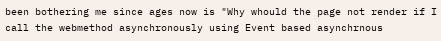been bothering me since ages now is "Why whould the page not render if I call the webmethod asynchronously using Event based asynchrnous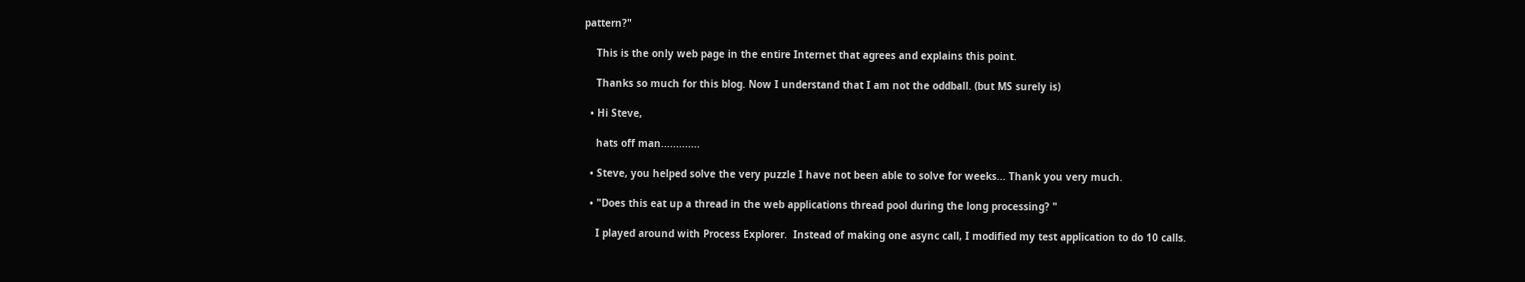pattern?"

    This is the only web page in the entire Internet that agrees and explains this point.

    Thanks so much for this blog. Now I understand that I am not the oddball. (but MS surely is)

  • Hi Steve,

    hats off man.............

  • Steve, you helped solve the very puzzle I have not been able to solve for weeks... Thank you very much.

  • "Does this eat up a thread in the web applications thread pool during the long processing? "

    I played around with Process Explorer.  Instead of making one async call, I modified my test application to do 10 calls.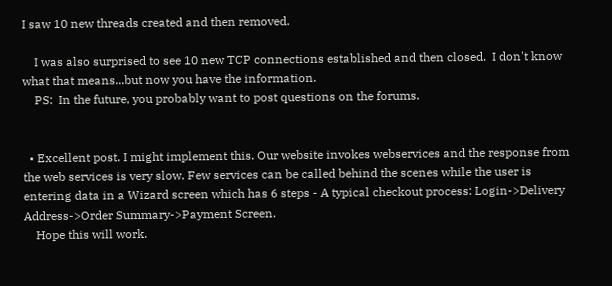I saw 10 new threads created and then removed.

    I was also surprised to see 10 new TCP connections established and then closed.  I don't know what that means...but now you have the information.
    PS:  In the future, you probably want to post questions on the forums.


  • Excellent post. I might implement this. Our website invokes webservices and the response from the web services is very slow. Few services can be called behind the scenes while the user is entering data in a Wizard screen which has 6 steps - A typical checkout process: Login->Delivery Address->Order Summary->Payment Screen.
    Hope this will work.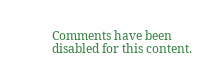Comments have been disabled for this content.